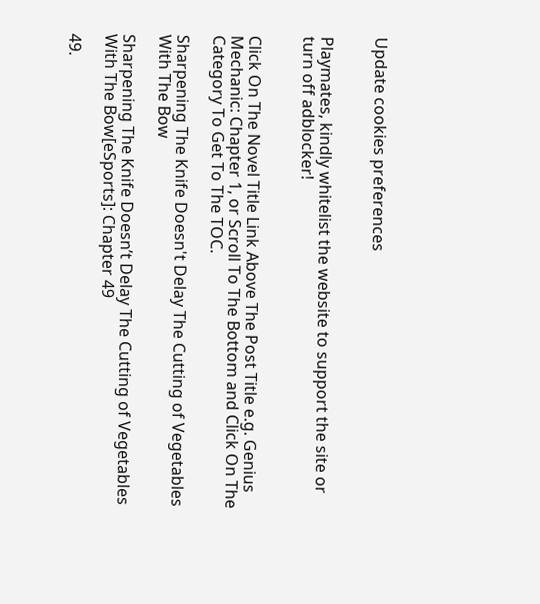Update cookies preferences


Playmates, kindly whitelist the website to support the site or turn off adblocker!


Click On The Novel Title Link Above The Post Title e.g. Genius Mechanic: Chapter 1, or Scroll To The Bottom and Click On The Category To Get To The TOC.

Sharpening The Knife Doesn't Delay The Cutting of Vegetables With The Bow

Sharpening The Knife Doesn’t Delay The Cutting of Vegetables With The Bow[eSports]: Chapter 49

49.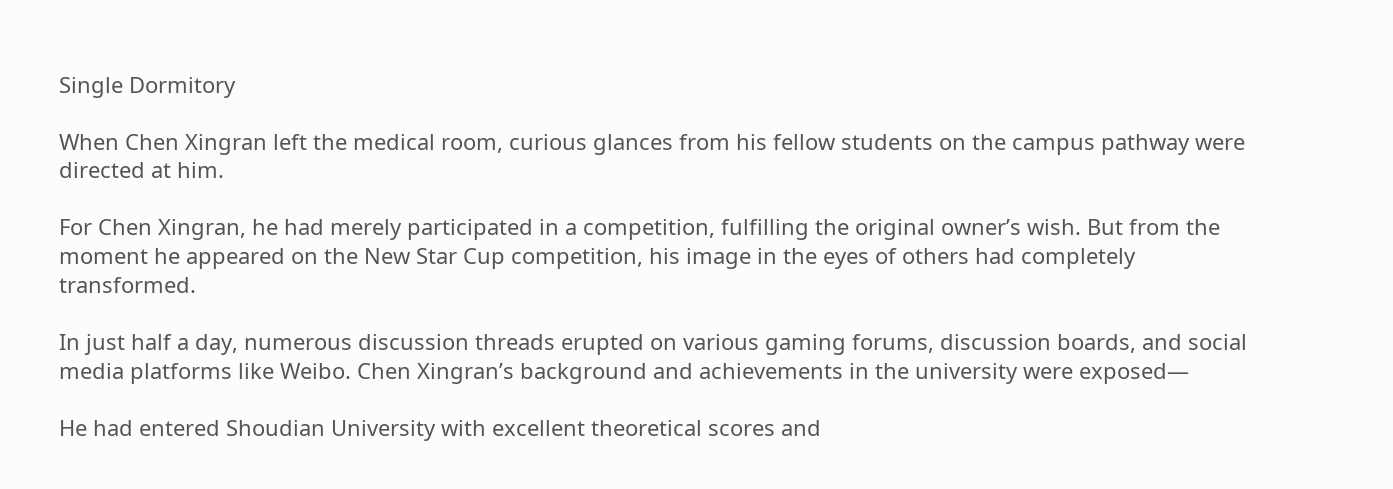Single Dormitory

When Chen Xingran left the medical room, curious glances from his fellow students on the campus pathway were directed at him.

For Chen Xingran, he had merely participated in a competition, fulfilling the original owner’s wish. But from the moment he appeared on the New Star Cup competition, his image in the eyes of others had completely transformed.

In just half a day, numerous discussion threads erupted on various gaming forums, discussion boards, and social media platforms like Weibo. Chen Xingran’s background and achievements in the university were exposed—

He had entered Shoudian University with excellent theoretical scores and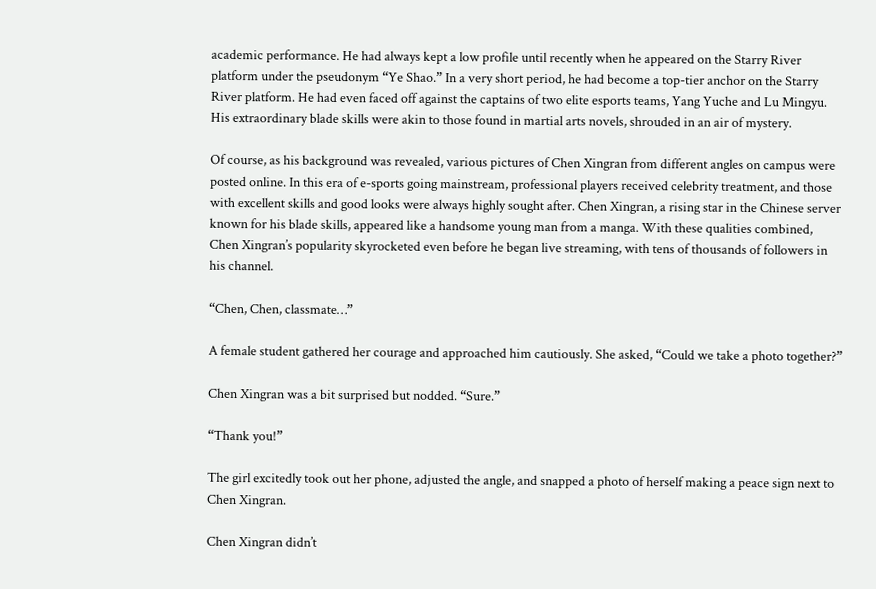academic performance. He had always kept a low profile until recently when he appeared on the Starry River platform under the pseudonym “Ye Shao.” In a very short period, he had become a top-tier anchor on the Starry River platform. He had even faced off against the captains of two elite esports teams, Yang Yuche and Lu Mingyu. His extraordinary blade skills were akin to those found in martial arts novels, shrouded in an air of mystery.

Of course, as his background was revealed, various pictures of Chen Xingran from different angles on campus were posted online. In this era of e-sports going mainstream, professional players received celebrity treatment, and those with excellent skills and good looks were always highly sought after. Chen Xingran, a rising star in the Chinese server known for his blade skills, appeared like a handsome young man from a manga. With these qualities combined, Chen Xingran’s popularity skyrocketed even before he began live streaming, with tens of thousands of followers in his channel.

“Chen, Chen, classmate…”

A female student gathered her courage and approached him cautiously. She asked, “Could we take a photo together?”

Chen Xingran was a bit surprised but nodded. “Sure.”

“Thank you!”

The girl excitedly took out her phone, adjusted the angle, and snapped a photo of herself making a peace sign next to Chen Xingran.

Chen Xingran didn’t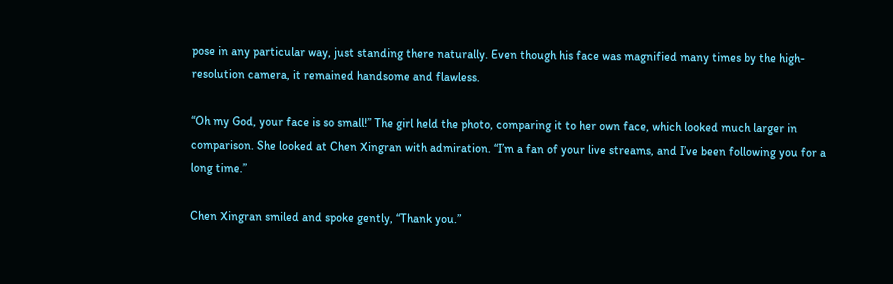pose in any particular way, just standing there naturally. Even though his face was magnified many times by the high-resolution camera, it remained handsome and flawless.

“Oh my God, your face is so small!” The girl held the photo, comparing it to her own face, which looked much larger in comparison. She looked at Chen Xingran with admiration. “I’m a fan of your live streams, and I’ve been following you for a long time.”

Chen Xingran smiled and spoke gently, “Thank you.”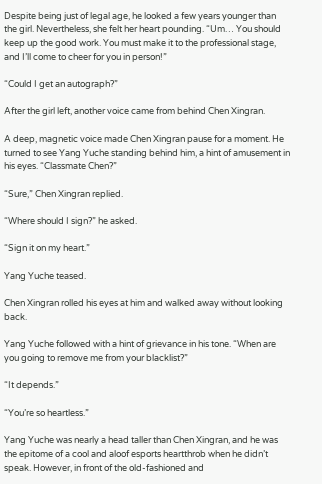Despite being just of legal age, he looked a few years younger than the girl. Nevertheless, she felt her heart pounding. “Um… You should keep up the good work. You must make it to the professional stage, and I’ll come to cheer for you in person!”

“Could I get an autograph?”

After the girl left, another voice came from behind Chen Xingran.

A deep, magnetic voice made Chen Xingran pause for a moment. He turned to see Yang Yuche standing behind him, a hint of amusement in his eyes. “Classmate Chen?”

“Sure,” Chen Xingran replied.

“Where should I sign?” he asked.

“Sign it on my heart.”

Yang Yuche teased.

Chen Xingran rolled his eyes at him and walked away without looking back.

Yang Yuche followed with a hint of grievance in his tone. “When are you going to remove me from your blacklist?”

“It depends.”

“You’re so heartless.”

Yang Yuche was nearly a head taller than Chen Xingran, and he was the epitome of a cool and aloof esports heartthrob when he didn’t speak. However, in front of the old-fashioned and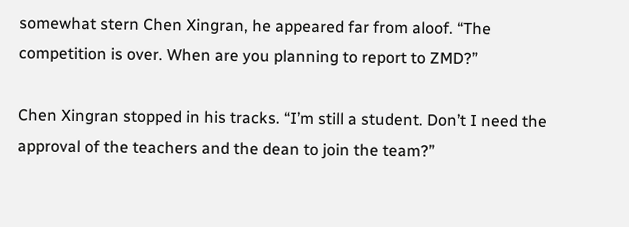somewhat stern Chen Xingran, he appeared far from aloof. “The competition is over. When are you planning to report to ZMD?”

Chen Xingran stopped in his tracks. “I’m still a student. Don’t I need the approval of the teachers and the dean to join the team?”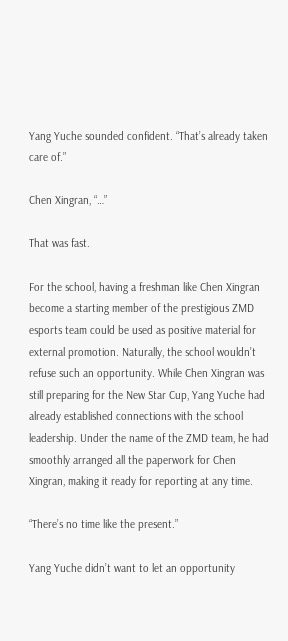Yang Yuche sounded confident. “That’s already taken care of.”

Chen Xingran, “…”

That was fast.

For the school, having a freshman like Chen Xingran become a starting member of the prestigious ZMD esports team could be used as positive material for external promotion. Naturally, the school wouldn’t refuse such an opportunity. While Chen Xingran was still preparing for the New Star Cup, Yang Yuche had already established connections with the school leadership. Under the name of the ZMD team, he had smoothly arranged all the paperwork for Chen Xingran, making it ready for reporting at any time.

“There’s no time like the present.”

Yang Yuche didn’t want to let an opportunity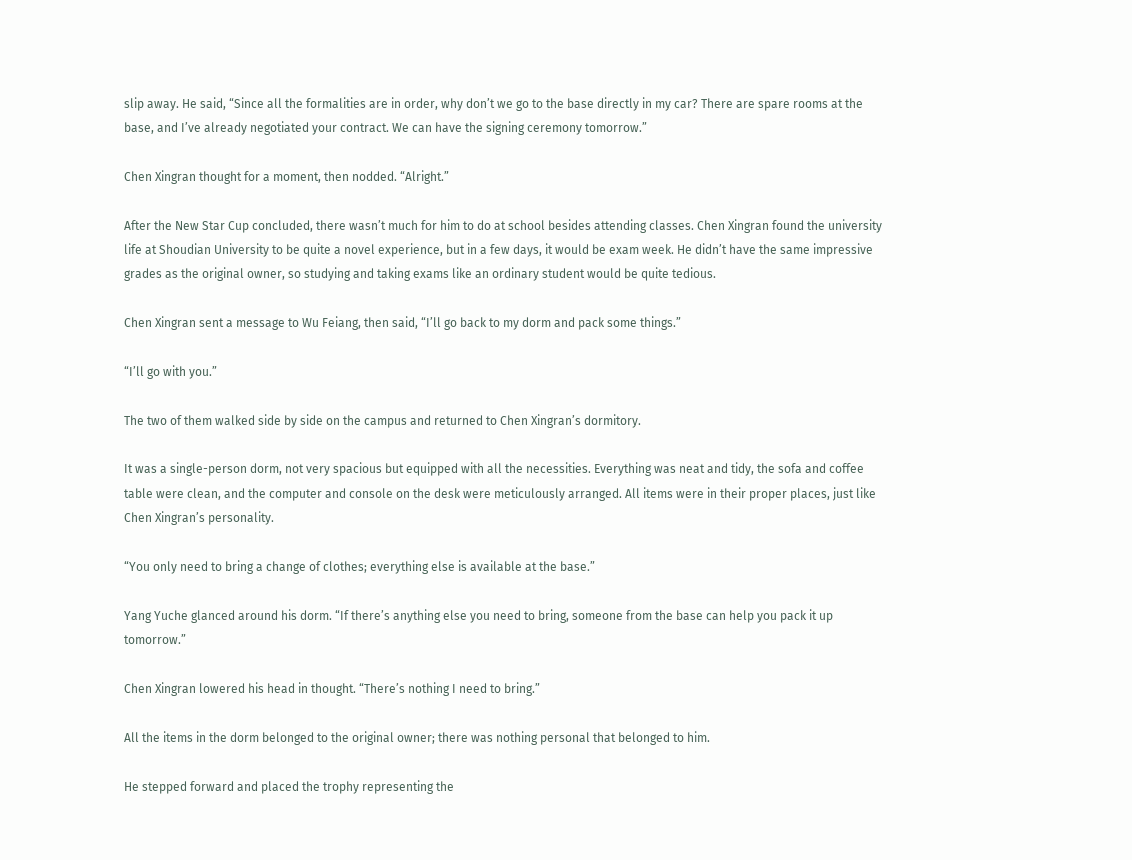slip away. He said, “Since all the formalities are in order, why don’t we go to the base directly in my car? There are spare rooms at the base, and I’ve already negotiated your contract. We can have the signing ceremony tomorrow.”

Chen Xingran thought for a moment, then nodded. “Alright.”

After the New Star Cup concluded, there wasn’t much for him to do at school besides attending classes. Chen Xingran found the university life at Shoudian University to be quite a novel experience, but in a few days, it would be exam week. He didn’t have the same impressive grades as the original owner, so studying and taking exams like an ordinary student would be quite tedious.

Chen Xingran sent a message to Wu Feiang, then said, “I’ll go back to my dorm and pack some things.”

“I’ll go with you.”

The two of them walked side by side on the campus and returned to Chen Xingran’s dormitory.

It was a single-person dorm, not very spacious but equipped with all the necessities. Everything was neat and tidy, the sofa and coffee table were clean, and the computer and console on the desk were meticulously arranged. All items were in their proper places, just like Chen Xingran’s personality.

“You only need to bring a change of clothes; everything else is available at the base.”

Yang Yuche glanced around his dorm. “If there’s anything else you need to bring, someone from the base can help you pack it up tomorrow.”

Chen Xingran lowered his head in thought. “There’s nothing I need to bring.”

All the items in the dorm belonged to the original owner; there was nothing personal that belonged to him.

He stepped forward and placed the trophy representing the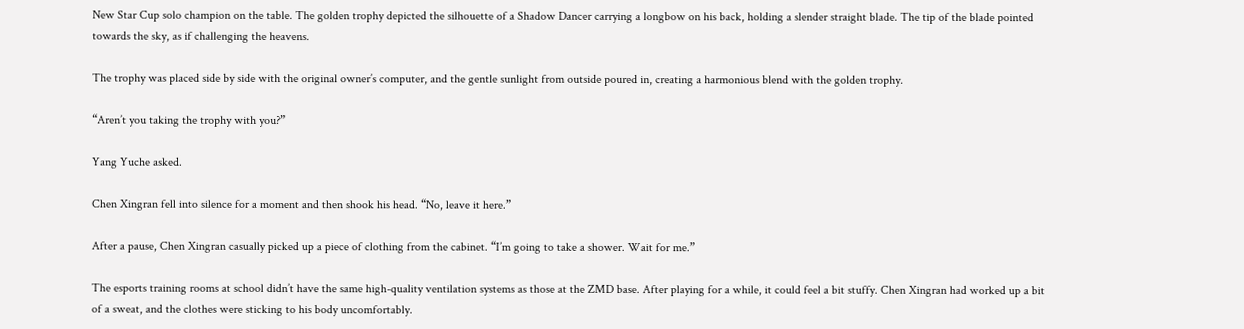New Star Cup solo champion on the table. The golden trophy depicted the silhouette of a Shadow Dancer carrying a longbow on his back, holding a slender straight blade. The tip of the blade pointed towards the sky, as if challenging the heavens.

The trophy was placed side by side with the original owner’s computer, and the gentle sunlight from outside poured in, creating a harmonious blend with the golden trophy.

“Aren’t you taking the trophy with you?”

Yang Yuche asked.

Chen Xingran fell into silence for a moment and then shook his head. “No, leave it here.”

After a pause, Chen Xingran casually picked up a piece of clothing from the cabinet. “I’m going to take a shower. Wait for me.”

The esports training rooms at school didn’t have the same high-quality ventilation systems as those at the ZMD base. After playing for a while, it could feel a bit stuffy. Chen Xingran had worked up a bit of a sweat, and the clothes were sticking to his body uncomfortably.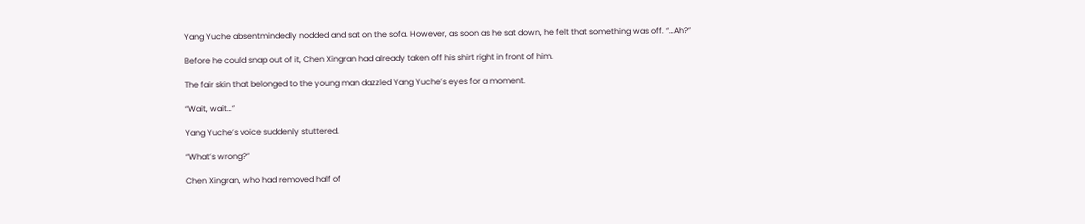Yang Yuche absentmindedly nodded and sat on the sofa. However, as soon as he sat down, he felt that something was off. “…Ah?”

Before he could snap out of it, Chen Xingran had already taken off his shirt right in front of him.

The fair skin that belonged to the young man dazzled Yang Yuche’s eyes for a moment.

“Wait, wait…”

Yang Yuche’s voice suddenly stuttered.

“What’s wrong?”

Chen Xingran, who had removed half of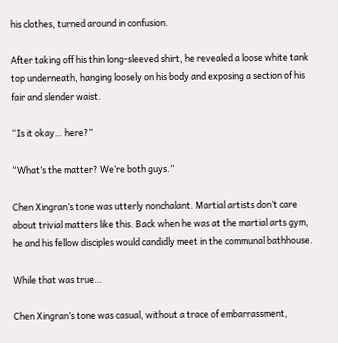his clothes, turned around in confusion.

After taking off his thin long-sleeved shirt, he revealed a loose white tank top underneath, hanging loosely on his body and exposing a section of his fair and slender waist.

“Is it okay… here?”

“What’s the matter? We’re both guys.”

Chen Xingran’s tone was utterly nonchalant. Martial artists don’t care about trivial matters like this. Back when he was at the martial arts gym, he and his fellow disciples would candidly meet in the communal bathhouse.

While that was true…

Chen Xingran’s tone was casual, without a trace of embarrassment,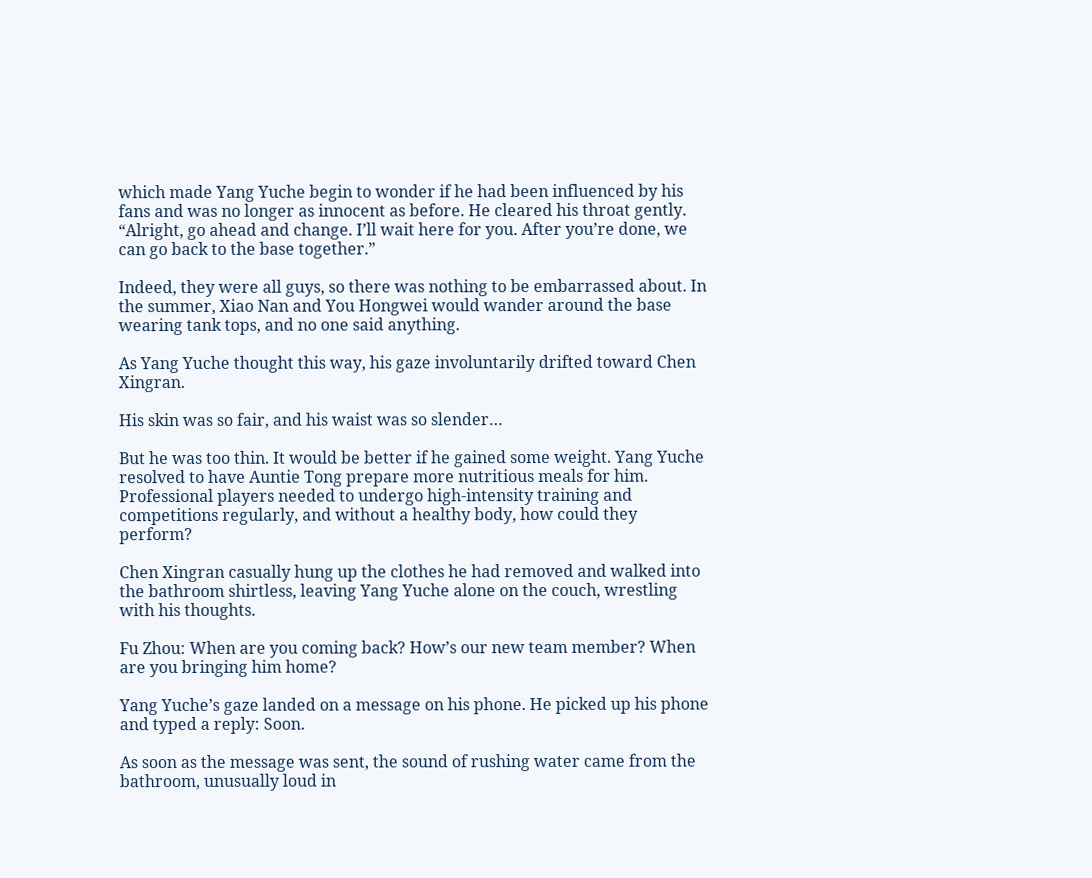which made Yang Yuche begin to wonder if he had been influenced by his fans and was no longer as innocent as before. He cleared his throat gently. “Alright, go ahead and change. I’ll wait here for you. After you’re done, we can go back to the base together.”

Indeed, they were all guys, so there was nothing to be embarrassed about. In the summer, Xiao Nan and You Hongwei would wander around the base wearing tank tops, and no one said anything.

As Yang Yuche thought this way, his gaze involuntarily drifted toward Chen Xingran.

His skin was so fair, and his waist was so slender…

But he was too thin. It would be better if he gained some weight. Yang Yuche resolved to have Auntie Tong prepare more nutritious meals for him. Professional players needed to undergo high-intensity training and competitions regularly, and without a healthy body, how could they perform?

Chen Xingran casually hung up the clothes he had removed and walked into the bathroom shirtless, leaving Yang Yuche alone on the couch, wrestling with his thoughts.

Fu Zhou: When are you coming back? How’s our new team member? When are you bringing him home?

Yang Yuche’s gaze landed on a message on his phone. He picked up his phone and typed a reply: Soon.

As soon as the message was sent, the sound of rushing water came from the bathroom, unusually loud in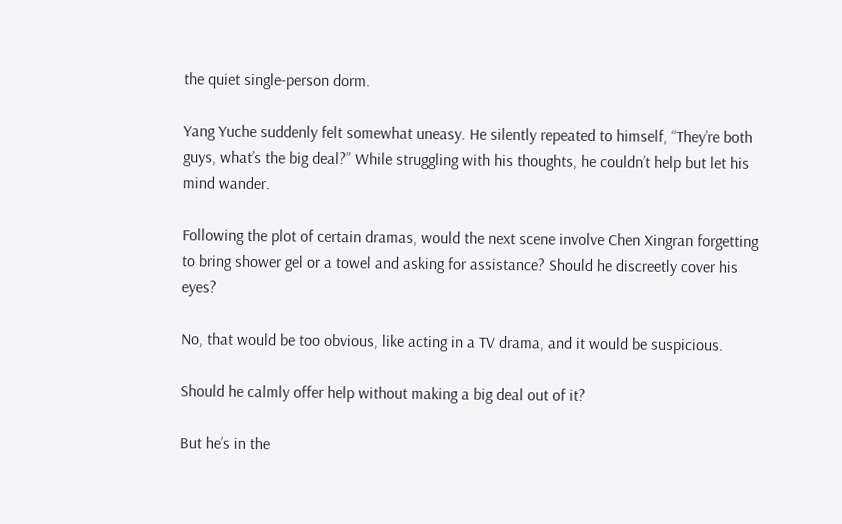the quiet single-person dorm.

Yang Yuche suddenly felt somewhat uneasy. He silently repeated to himself, “They’re both guys, what’s the big deal?” While struggling with his thoughts, he couldn’t help but let his mind wander.

Following the plot of certain dramas, would the next scene involve Chen Xingran forgetting to bring shower gel or a towel and asking for assistance? Should he discreetly cover his eyes?

No, that would be too obvious, like acting in a TV drama, and it would be suspicious.

Should he calmly offer help without making a big deal out of it?

But he’s in the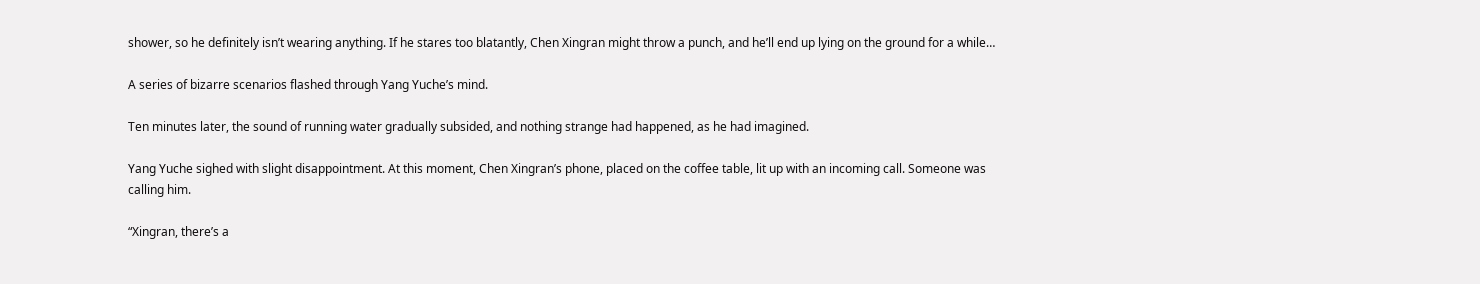shower, so he definitely isn’t wearing anything. If he stares too blatantly, Chen Xingran might throw a punch, and he’ll end up lying on the ground for a while…

A series of bizarre scenarios flashed through Yang Yuche’s mind.

Ten minutes later, the sound of running water gradually subsided, and nothing strange had happened, as he had imagined.

Yang Yuche sighed with slight disappointment. At this moment, Chen Xingran’s phone, placed on the coffee table, lit up with an incoming call. Someone was calling him.

“Xingran, there’s a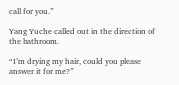call for you.”

Yang Yuche called out in the direction of the bathroom.

“I’m drying my hair, could you please answer it for me?”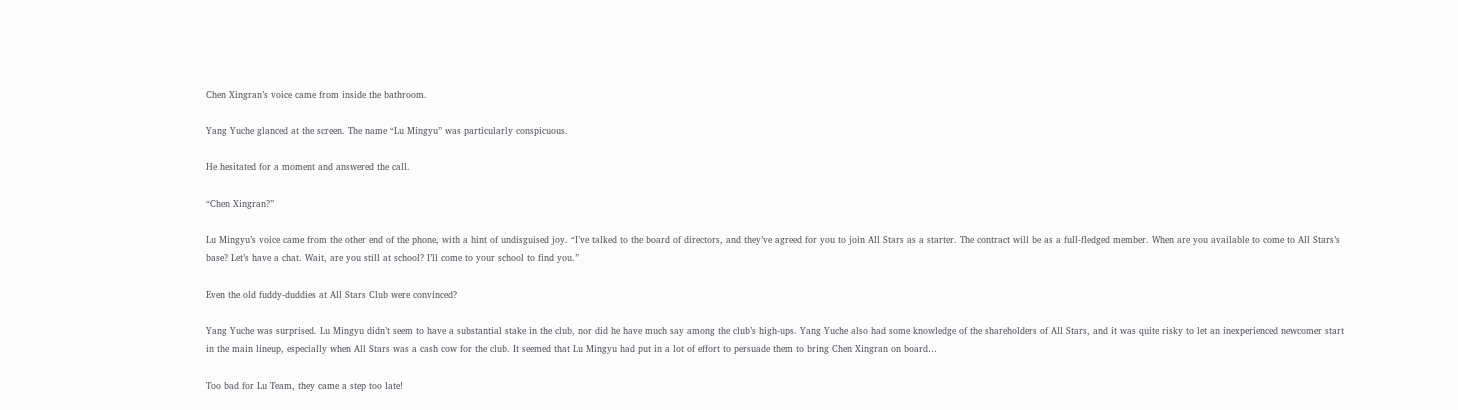Chen Xingran’s voice came from inside the bathroom.

Yang Yuche glanced at the screen. The name “Lu Mingyu” was particularly conspicuous.

He hesitated for a moment and answered the call.

“Chen Xingran?”

Lu Mingyu’s voice came from the other end of the phone, with a hint of undisguised joy. “I’ve talked to the board of directors, and they’ve agreed for you to join All Stars as a starter. The contract will be as a full-fledged member. When are you available to come to All Stars’s base? Let’s have a chat. Wait, are you still at school? I’ll come to your school to find you.”

Even the old fuddy-duddies at All Stars Club were convinced?

Yang Yuche was surprised. Lu Mingyu didn’t seem to have a substantial stake in the club, nor did he have much say among the club’s high-ups. Yang Yuche also had some knowledge of the shareholders of All Stars, and it was quite risky to let an inexperienced newcomer start in the main lineup, especially when All Stars was a cash cow for the club. It seemed that Lu Mingyu had put in a lot of effort to persuade them to bring Chen Xingran on board…

Too bad for Lu Team, they came a step too late!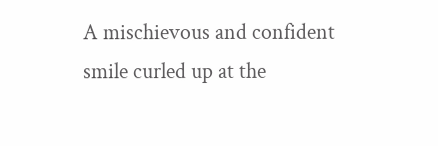A mischievous and confident smile curled up at the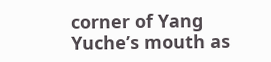corner of Yang Yuche’s mouth as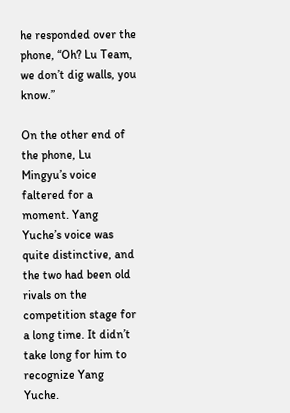he responded over the phone, “Oh? Lu Team, we don’t dig walls, you know.”

On the other end of the phone, Lu Mingyu’s voice faltered for a moment. Yang Yuche’s voice was quite distinctive, and the two had been old rivals on the competition stage for a long time. It didn’t take long for him to recognize Yang Yuche.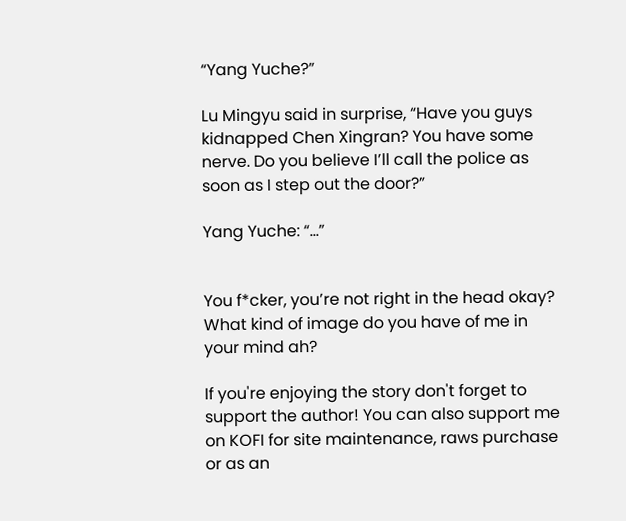“Yang Yuche?”

Lu Mingyu said in surprise, “Have you guys kidnapped Chen Xingran? You have some nerve. Do you believe I’ll call the police as soon as I step out the door?”

Yang Yuche: “…”


You f*cker, you’re not right in the head okay? What kind of image do you have of me in your mind ah?

If you're enjoying the story don't forget to support the author! You can also support me on KOFI for site maintenance, raws purchase or as an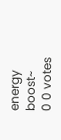energy boost~
0 0 votes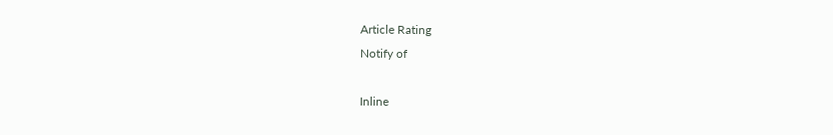Article Rating
Notify of

Inline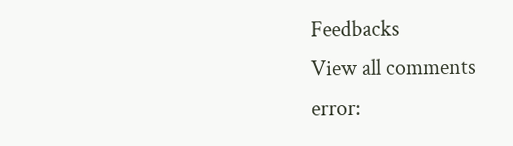Feedbacks
View all comments
error: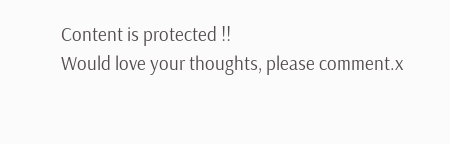Content is protected !!
Would love your thoughts, please comment.x